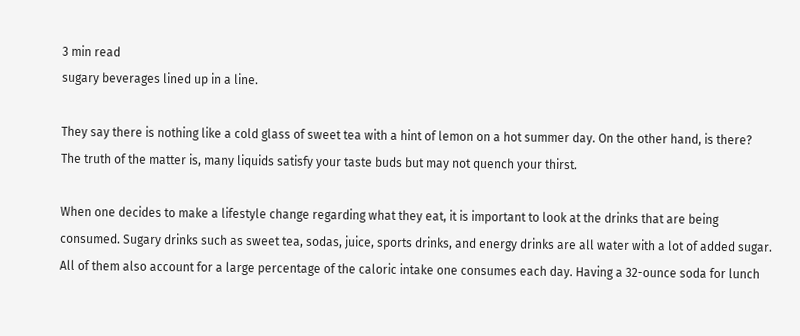3 min read
sugary beverages lined up in a line.

They say there is nothing like a cold glass of sweet tea with a hint of lemon on a hot summer day. On the other hand, is there? The truth of the matter is, many liquids satisfy your taste buds but may not quench your thirst.

When one decides to make a lifestyle change regarding what they eat, it is important to look at the drinks that are being consumed. Sugary drinks such as sweet tea, sodas, juice, sports drinks, and energy drinks are all water with a lot of added sugar. All of them also account for a large percentage of the caloric intake one consumes each day. Having a 32-ounce soda for lunch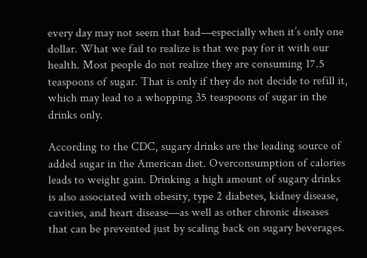every day may not seem that bad—especially when it’s only one dollar. What we fail to realize is that we pay for it with our health. Most people do not realize they are consuming 17.5 teaspoons of sugar. That is only if they do not decide to refill it, which may lead to a whopping 35 teaspoons of sugar in the drinks only.

According to the CDC, sugary drinks are the leading source of added sugar in the American diet. Overconsumption of calories leads to weight gain. Drinking a high amount of sugary drinks is also associated with obesity, type 2 diabetes, kidney disease, cavities, and heart disease—as well as other chronic diseases that can be prevented just by scaling back on sugary beverages.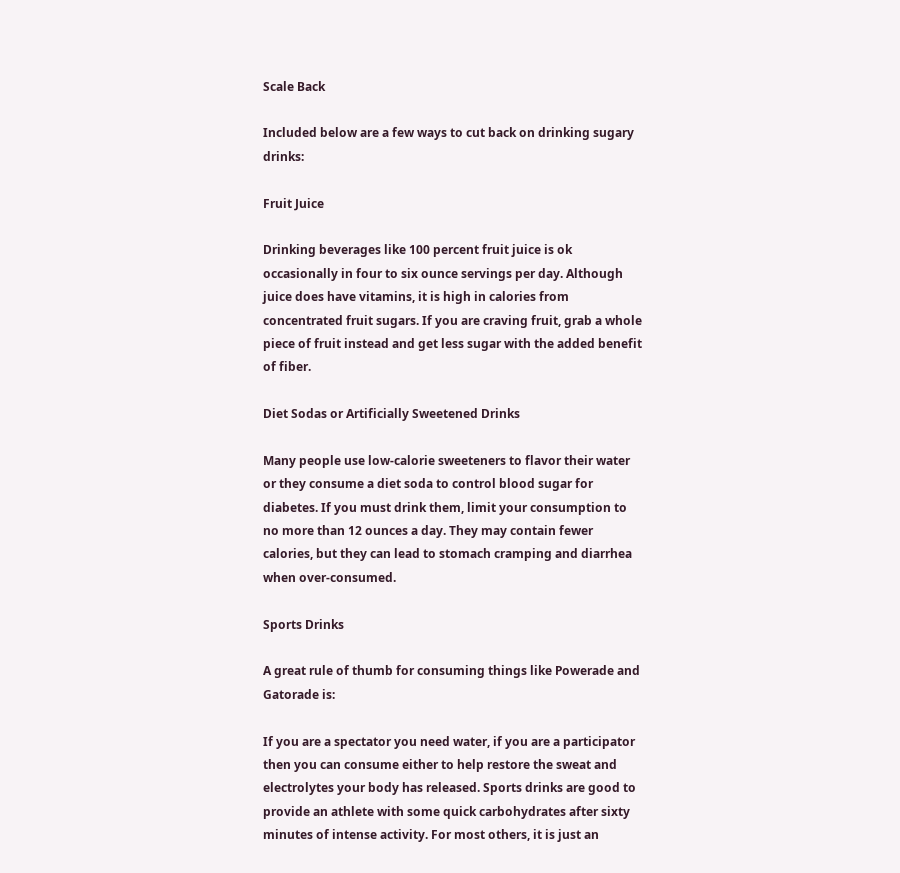Scale Back

Included below are a few ways to cut back on drinking sugary drinks:

Fruit Juice

Drinking beverages like 100 percent fruit juice is ok occasionally in four to six ounce servings per day. Although juice does have vitamins, it is high in calories from concentrated fruit sugars. If you are craving fruit, grab a whole piece of fruit instead and get less sugar with the added benefit of fiber.

Diet Sodas or Artificially Sweetened Drinks

Many people use low-calorie sweeteners to flavor their water or they consume a diet soda to control blood sugar for diabetes. If you must drink them, limit your consumption to no more than 12 ounces a day. They may contain fewer calories, but they can lead to stomach cramping and diarrhea when over-consumed.

Sports Drinks

A great rule of thumb for consuming things like Powerade and Gatorade is:

If you are a spectator you need water, if you are a participator then you can consume either to help restore the sweat and electrolytes your body has released. Sports drinks are good to provide an athlete with some quick carbohydrates after sixty minutes of intense activity. For most others, it is just an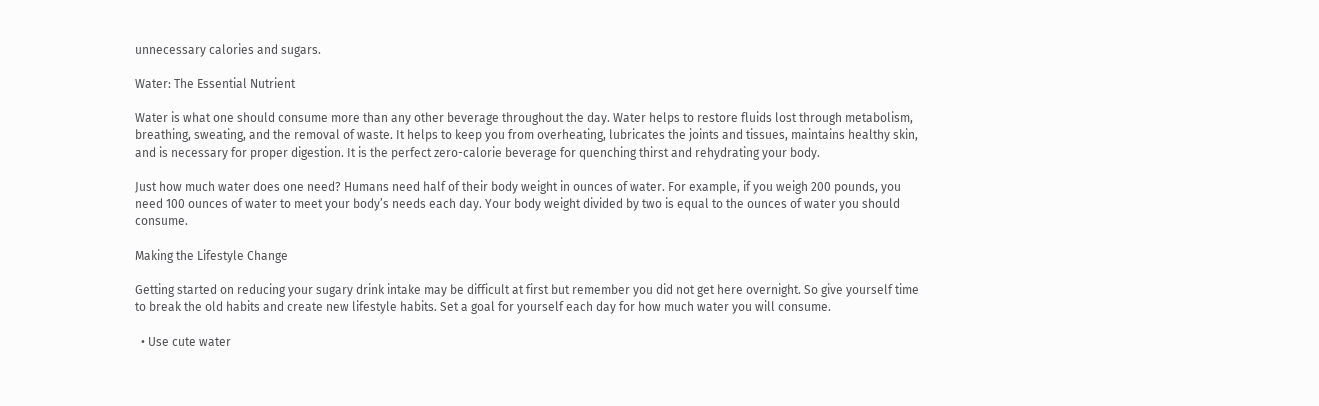unnecessary calories and sugars.

Water: The Essential Nutrient

Water is what one should consume more than any other beverage throughout the day. Water helps to restore fluids lost through metabolism, breathing, sweating, and the removal of waste. It helps to keep you from overheating, lubricates the joints and tissues, maintains healthy skin, and is necessary for proper digestion. It is the perfect zero-calorie beverage for quenching thirst and rehydrating your body.

Just how much water does one need? Humans need half of their body weight in ounces of water. For example, if you weigh 200 pounds, you need 100 ounces of water to meet your body’s needs each day. Your body weight divided by two is equal to the ounces of water you should consume.

Making the Lifestyle Change

Getting started on reducing your sugary drink intake may be difficult at first but remember you did not get here overnight. So give yourself time to break the old habits and create new lifestyle habits. Set a goal for yourself each day for how much water you will consume.

  • Use cute water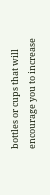bottles or cups that will encourage you to increase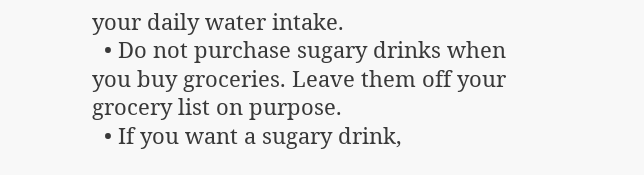your daily water intake.
  • Do not purchase sugary drinks when you buy groceries. Leave them off your grocery list on purpose.
  • If you want a sugary drink,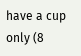have a cup only (8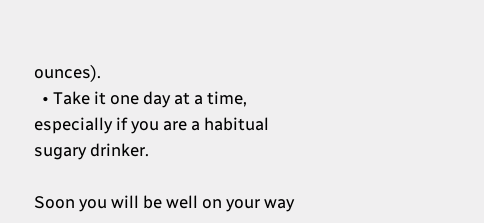ounces).
  • Take it one day at a time, especially if you are a habitual sugary drinker.

Soon you will be well on your way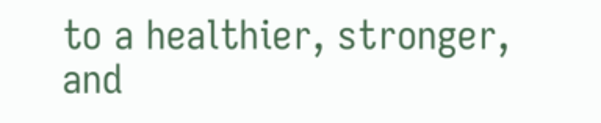to a healthier, stronger, and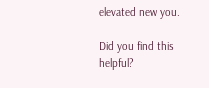elevated new you.

Did you find this helpful?